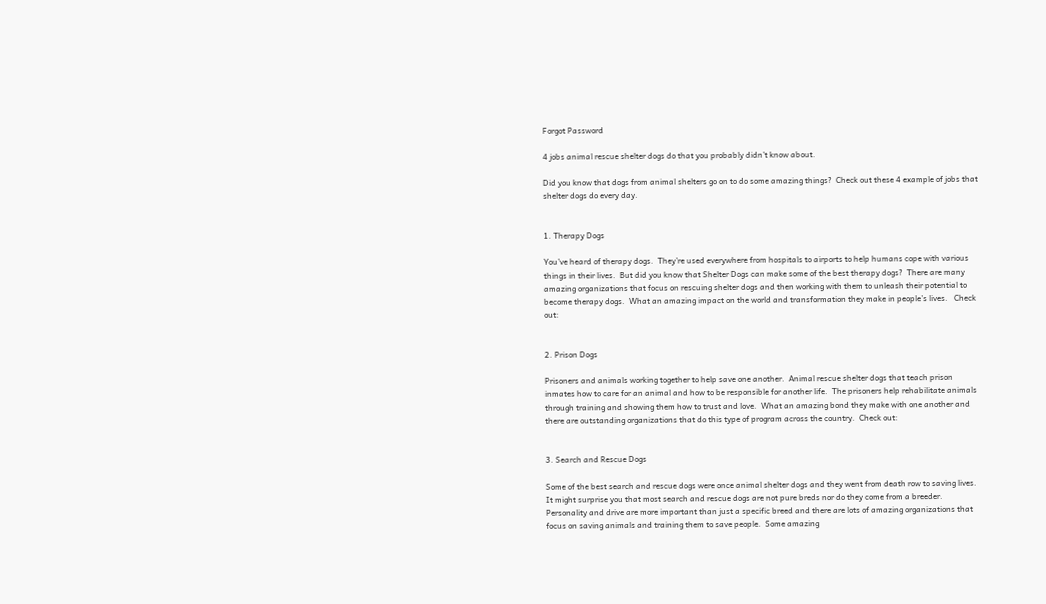Forgot Password

4 jobs animal rescue shelter dogs do that you probably didn’t know about.

Did you know that dogs from animal shelters go on to do some amazing things?  Check out these 4 example of jobs that shelter dogs do every day.


1. Therapy Dogs

You’ve heard of therapy dogs.  They’re used everywhere from hospitals to airports to help humans cope with various things in their lives.  But did you know that Shelter Dogs can make some of the best therapy dogs?  There are many amazing organizations that focus on rescuing shelter dogs and then working with them to unleash their potential to become therapy dogs.  What an amazing impact on the world and transformation they make in people’s lives.   Check out:


2. Prison Dogs

Prisoners and animals working together to help save one another.  Animal rescue shelter dogs that teach prison inmates how to care for an animal and how to be responsible for another life.  The prisoners help rehabilitate animals through training and showing them how to trust and love.  What an amazing bond they make with one another and there are outstanding organizations that do this type of program across the country.  Check out:


3. Search and Rescue Dogs

Some of the best search and rescue dogs were once animal shelter dogs and they went from death row to saving lives.  It might surprise you that most search and rescue dogs are not pure breds nor do they come from a breeder.  Personality and drive are more important than just a specific breed and there are lots of amazing organizations that focus on saving animals and training them to save people.  Some amazing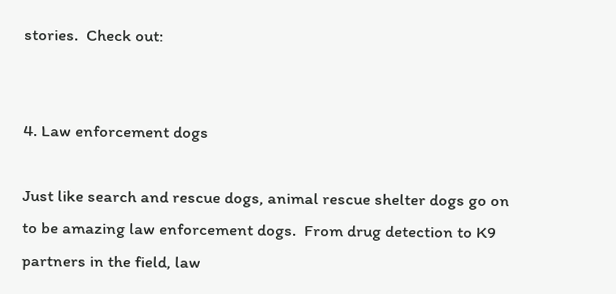stories.  Check out:


4. Law enforcement dogs

Just like search and rescue dogs, animal rescue shelter dogs go on to be amazing law enforcement dogs.  From drug detection to K9 partners in the field, law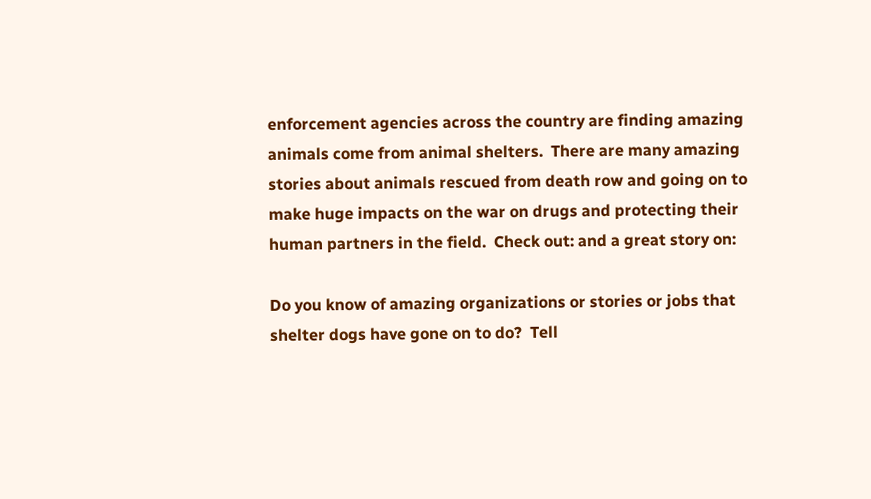enforcement agencies across the country are finding amazing animals come from animal shelters.  There are many amazing stories about animals rescued from death row and going on to make huge impacts on the war on drugs and protecting their human partners in the field.  Check out: and a great story on:

Do you know of amazing organizations or stories or jobs that shelter dogs have gone on to do?  Tell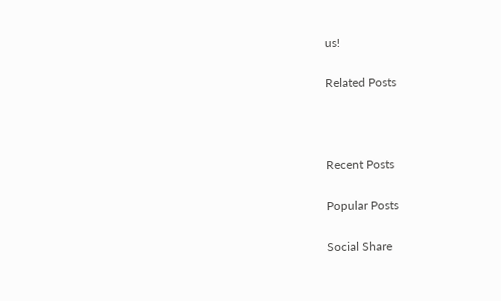us!

Related Posts



Recent Posts

Popular Posts

Social Share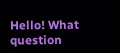Hello! What question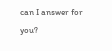can I answer for you?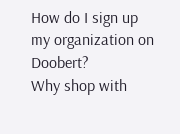How do I sign up my organization on Doobert?
Why shop with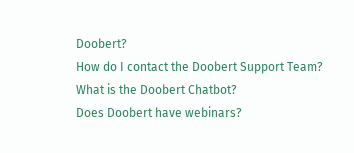Doobert?
How do I contact the Doobert Support Team?
What is the Doobert Chatbot?
Does Doobert have webinars?